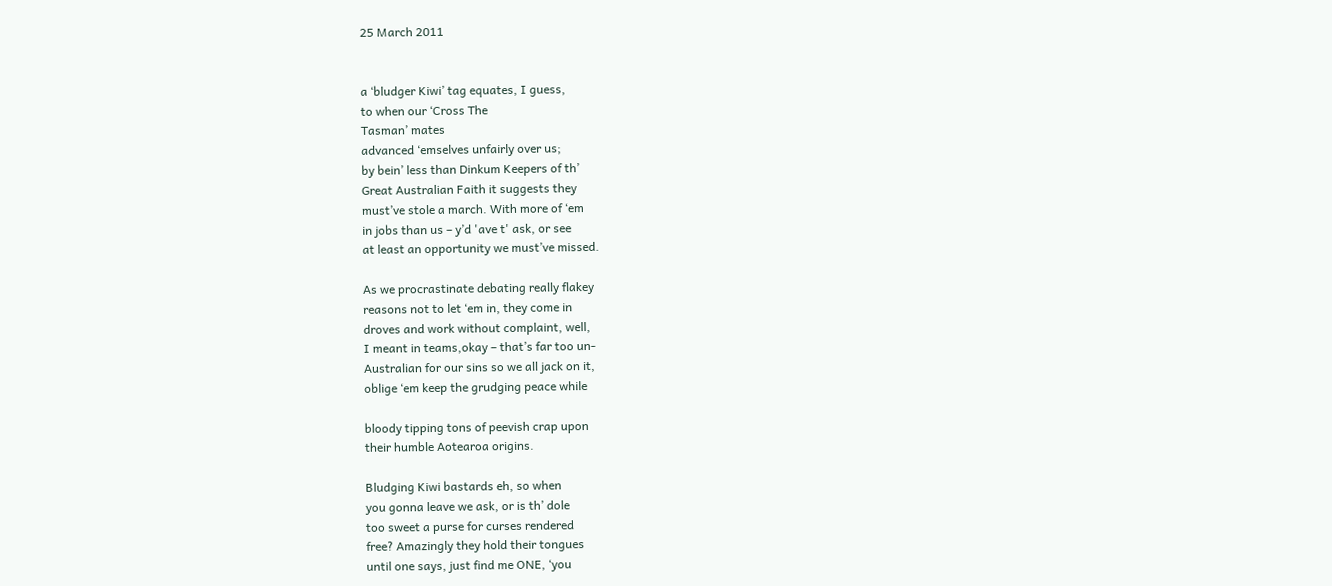25 March 2011


a ‘bludger Kiwi’ tag equates, I guess,
to when our ‘Cross The
Tasman’ mates
advanced ‘emselves unfairly over us;
by bein’ less than Dinkum Keepers of th’
Great Australian Faith it suggests they
must’ve stole a march. With more of ‘em
in jobs than us – y’d 'ave t' ask, or see
at least an opportunity we must’ve missed.

As we procrastinate debating really flakey
reasons not to let ‘em in, they come in
droves and work without complaint, well,
I meant in teams,okay – that’s far too un-
Australian for our sins so we all jack on it,
oblige ‘em keep the grudging peace while

bloody tipping tons of peevish crap upon
their humble Aotearoa origins.

Bludging Kiwi bastards eh, so when
you gonna leave we ask, or is th’ dole
too sweet a purse for curses rendered
free? Amazingly they hold their tongues
until one says, just find me ONE, ‘you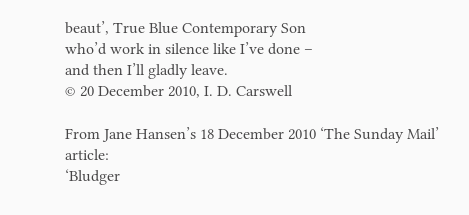beaut’, True Blue Contemporary Son
who’d work in silence like I’ve done –
and then I’ll gladly leave.
© 20 December 2010, I. D. Carswell

From Jane Hansen’s 18 December 2010 ‘The Sunday Mail’ article:
‘Bludger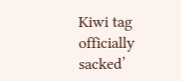Kiwi tag officially sacked’